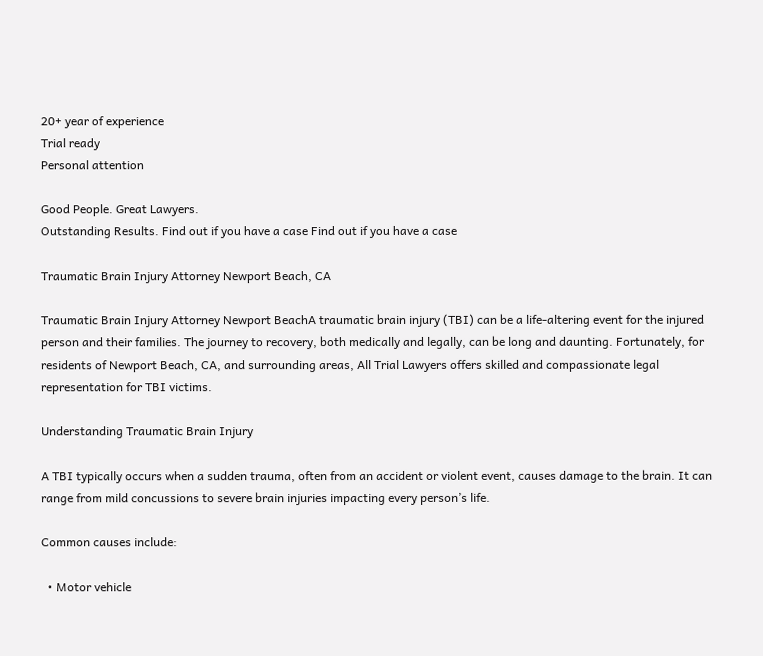20+ year of experience
Trial ready
Personal attention

Good People. Great Lawyers.
Outstanding Results. Find out if you have a case Find out if you have a case

Traumatic Brain Injury Attorney Newport Beach, CA

Traumatic Brain Injury Attorney Newport BeachA traumatic brain injury (TBI) can be a life-altering event for the injured person and their families. The journey to recovery, both medically and legally, can be long and daunting. Fortunately, for residents of Newport Beach, CA, and surrounding areas, All Trial Lawyers offers skilled and compassionate legal representation for TBI victims.

Understanding Traumatic Brain Injury

A TBI typically occurs when a sudden trauma, often from an accident or violent event, causes damage to the brain. It can range from mild concussions to severe brain injuries impacting every person’s life.

Common causes include:

  • Motor vehicle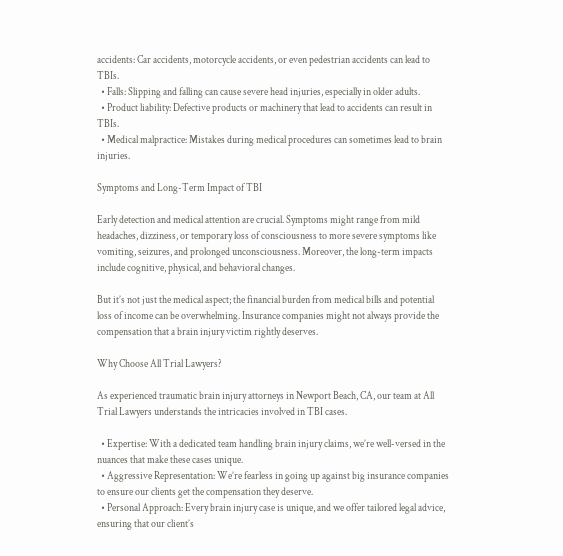accidents: Car accidents, motorcycle accidents, or even pedestrian accidents can lead to TBIs.
  • Falls: Slipping and falling can cause severe head injuries, especially in older adults.
  • Product liability: Defective products or machinery that lead to accidents can result in TBIs.
  • Medical malpractice: Mistakes during medical procedures can sometimes lead to brain injuries.

Symptoms and Long-Term Impact of TBI

Early detection and medical attention are crucial. Symptoms might range from mild headaches, dizziness, or temporary loss of consciousness to more severe symptoms like vomiting, seizures, and prolonged unconsciousness. Moreover, the long-term impacts include cognitive, physical, and behavioral changes.

But it’s not just the medical aspect; the financial burden from medical bills and potential loss of income can be overwhelming. Insurance companies might not always provide the compensation that a brain injury victim rightly deserves.

Why Choose All Trial Lawyers?

As experienced traumatic brain injury attorneys in Newport Beach, CA, our team at All Trial Lawyers understands the intricacies involved in TBI cases.

  • Expertise: With a dedicated team handling brain injury claims, we’re well-versed in the nuances that make these cases unique.
  • Aggressive Representation: We’re fearless in going up against big insurance companies to ensure our clients get the compensation they deserve.
  • Personal Approach: Every brain injury case is unique, and we offer tailored legal advice, ensuring that our client’s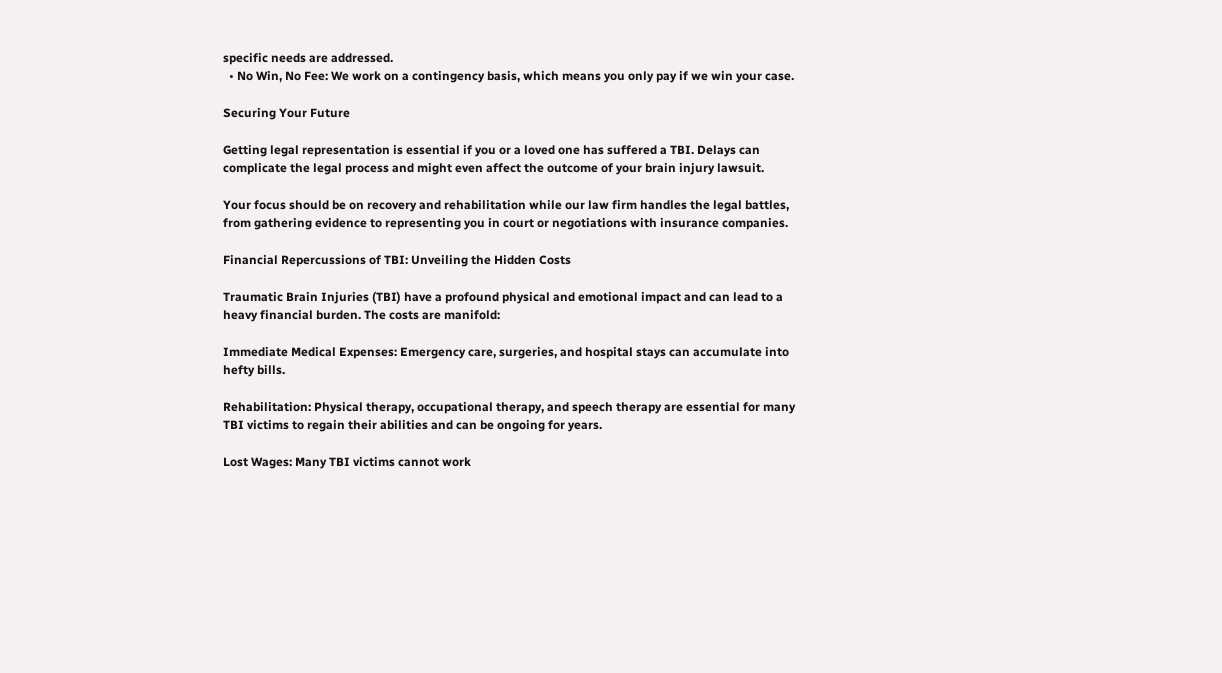specific needs are addressed.
  • No Win, No Fee: We work on a contingency basis, which means you only pay if we win your case.

Securing Your Future

Getting legal representation is essential if you or a loved one has suffered a TBI. Delays can complicate the legal process and might even affect the outcome of your brain injury lawsuit.

Your focus should be on recovery and rehabilitation while our law firm handles the legal battles, from gathering evidence to representing you in court or negotiations with insurance companies.

Financial Repercussions of TBI: Unveiling the Hidden Costs

Traumatic Brain Injuries (TBI) have a profound physical and emotional impact and can lead to a heavy financial burden. The costs are manifold:

Immediate Medical Expenses: Emergency care, surgeries, and hospital stays can accumulate into hefty bills.

Rehabilitation: Physical therapy, occupational therapy, and speech therapy are essential for many TBI victims to regain their abilities and can be ongoing for years.

Lost Wages: Many TBI victims cannot work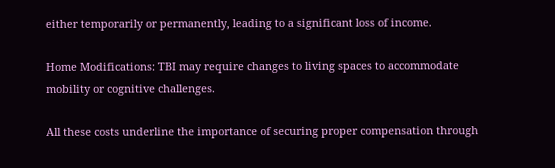either temporarily or permanently, leading to a significant loss of income.

Home Modifications: TBI may require changes to living spaces to accommodate mobility or cognitive challenges.

All these costs underline the importance of securing proper compensation through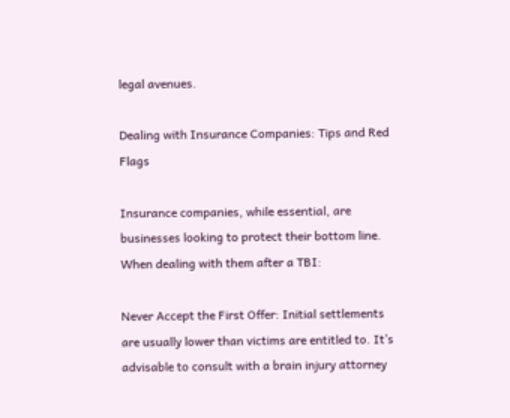legal avenues.

Dealing with Insurance Companies: Tips and Red Flags

Insurance companies, while essential, are businesses looking to protect their bottom line. When dealing with them after a TBI:

Never Accept the First Offer: Initial settlements are usually lower than victims are entitled to. It’s advisable to consult with a brain injury attorney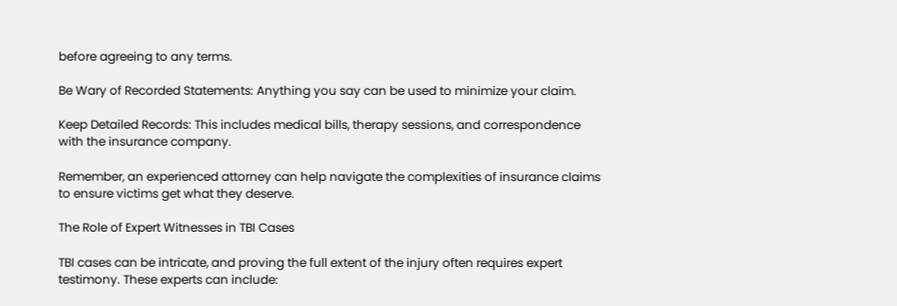before agreeing to any terms.

Be Wary of Recorded Statements: Anything you say can be used to minimize your claim.

Keep Detailed Records: This includes medical bills, therapy sessions, and correspondence with the insurance company.

Remember, an experienced attorney can help navigate the complexities of insurance claims to ensure victims get what they deserve.

The Role of Expert Witnesses in TBI Cases

TBI cases can be intricate, and proving the full extent of the injury often requires expert testimony. These experts can include: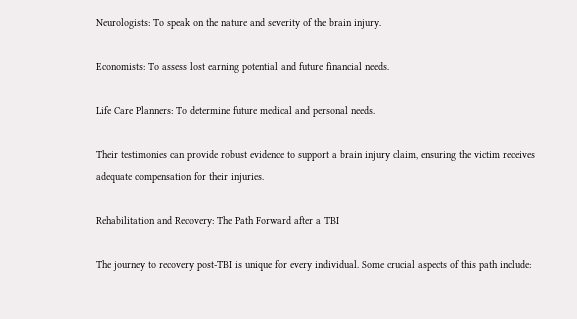Neurologists: To speak on the nature and severity of the brain injury.

Economists: To assess lost earning potential and future financial needs.

Life Care Planners: To determine future medical and personal needs.

Their testimonies can provide robust evidence to support a brain injury claim, ensuring the victim receives adequate compensation for their injuries.

Rehabilitation and Recovery: The Path Forward after a TBI

The journey to recovery post-TBI is unique for every individual. Some crucial aspects of this path include: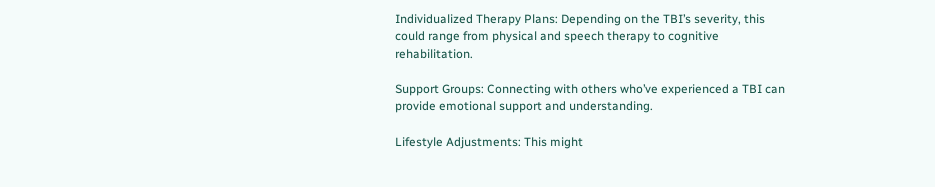Individualized Therapy Plans: Depending on the TBI’s severity, this could range from physical and speech therapy to cognitive rehabilitation.

Support Groups: Connecting with others who’ve experienced a TBI can provide emotional support and understanding.

Lifestyle Adjustments: This might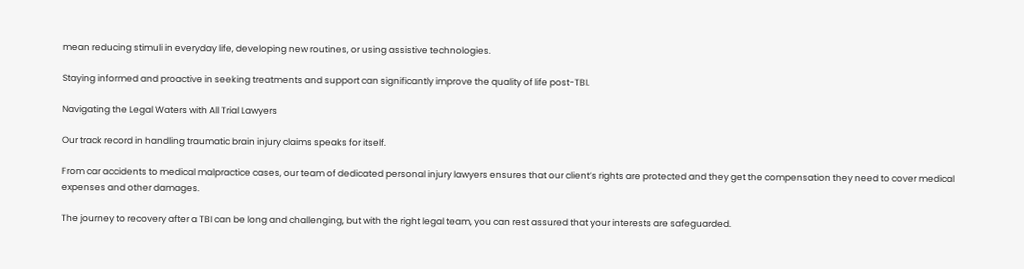mean reducing stimuli in everyday life, developing new routines, or using assistive technologies.

Staying informed and proactive in seeking treatments and support can significantly improve the quality of life post-TBI.

Navigating the Legal Waters with All Trial Lawyers

Our track record in handling traumatic brain injury claims speaks for itself.

From car accidents to medical malpractice cases, our team of dedicated personal injury lawyers ensures that our client’s rights are protected and they get the compensation they need to cover medical expenses and other damages.

The journey to recovery after a TBI can be long and challenging, but with the right legal team, you can rest assured that your interests are safeguarded.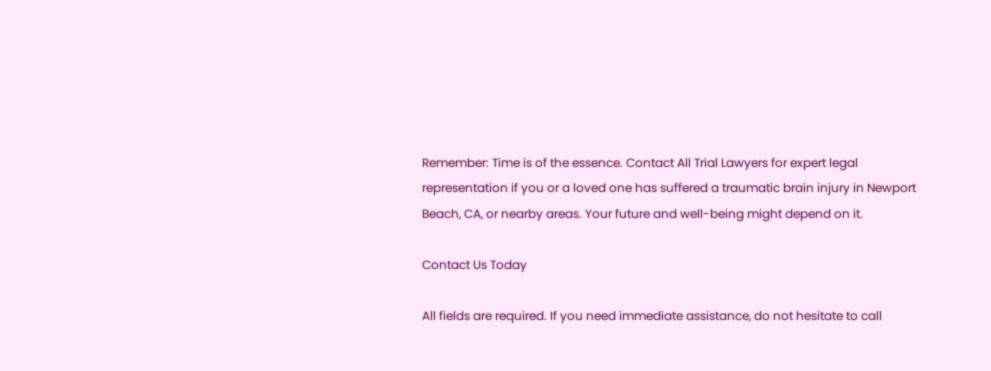Remember: Time is of the essence. Contact All Trial Lawyers for expert legal representation if you or a loved one has suffered a traumatic brain injury in Newport Beach, CA, or nearby areas. Your future and well-being might depend on it.

Contact Us Today

All fields are required. If you need immediate assistance, do not hesitate to call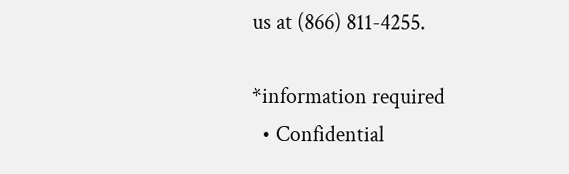us at (866) 811-4255.

*information required
  • Confidential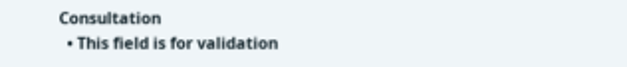Consultation
  • This field is for validation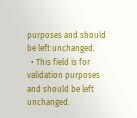purposes and should be left unchanged.
  • This field is for validation purposes and should be left unchanged.